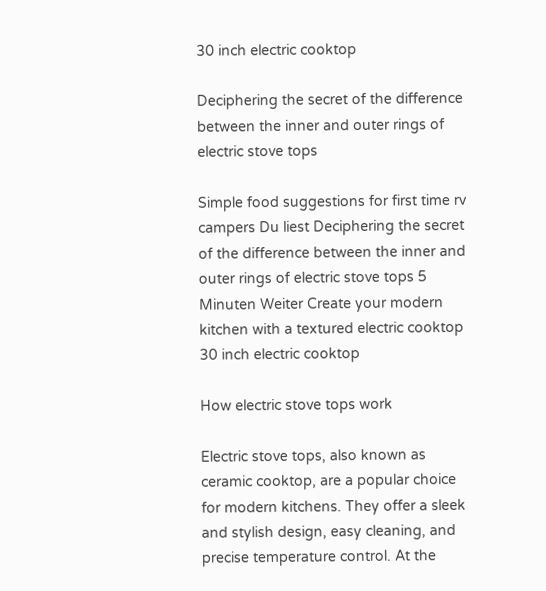30 inch electric cooktop

Deciphering the secret of the difference between the inner and outer rings of electric stove tops

Simple food suggestions for first time rv campers Du liest Deciphering the secret of the difference between the inner and outer rings of electric stove tops 5 Minuten Weiter Create your modern kitchen with a textured electric cooktop
30 inch electric cooktop

How electric stove tops work

Electric stove tops, also known as ceramic cooktop, are a popular choice for modern kitchens. They offer a sleek and stylish design, easy cleaning, and precise temperature control. At the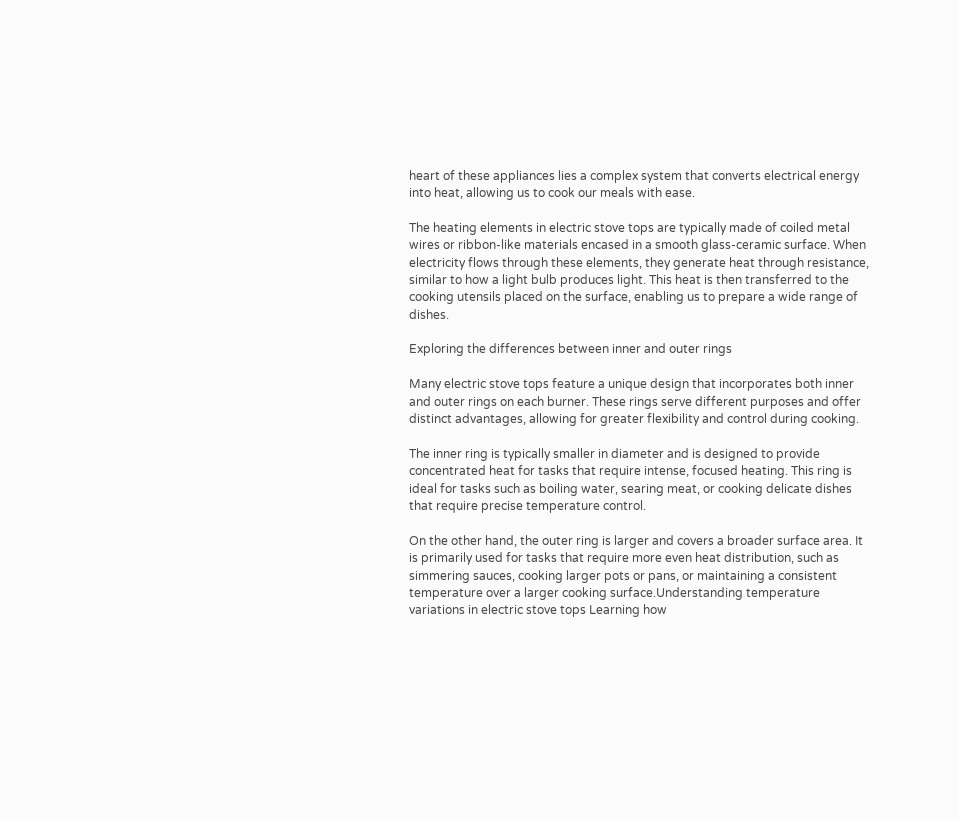heart of these appliances lies a complex system that converts electrical energy into heat, allowing us to cook our meals with ease.

The heating elements in electric stove tops are typically made of coiled metal wires or ribbon-like materials encased in a smooth glass-ceramic surface. When electricity flows through these elements, they generate heat through resistance, similar to how a light bulb produces light. This heat is then transferred to the cooking utensils placed on the surface, enabling us to prepare a wide range of dishes.

Exploring the differences between inner and outer rings

Many electric stove tops feature a unique design that incorporates both inner and outer rings on each burner. These rings serve different purposes and offer distinct advantages, allowing for greater flexibility and control during cooking.

The inner ring is typically smaller in diameter and is designed to provide concentrated heat for tasks that require intense, focused heating. This ring is ideal for tasks such as boiling water, searing meat, or cooking delicate dishes that require precise temperature control.

On the other hand, the outer ring is larger and covers a broader surface area. It is primarily used for tasks that require more even heat distribution, such as simmering sauces, cooking larger pots or pans, or maintaining a consistent temperature over a larger cooking surface.Understanding temperature variations in electric stove tops Learning how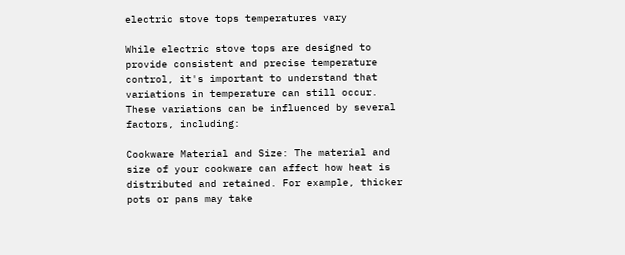electric stove tops temperatures vary

While electric stove tops are designed to provide consistent and precise temperature control, it's important to understand that variations in temperature can still occur. These variations can be influenced by several factors, including:

Cookware Material and Size: The material and size of your cookware can affect how heat is distributed and retained. For example, thicker pots or pans may take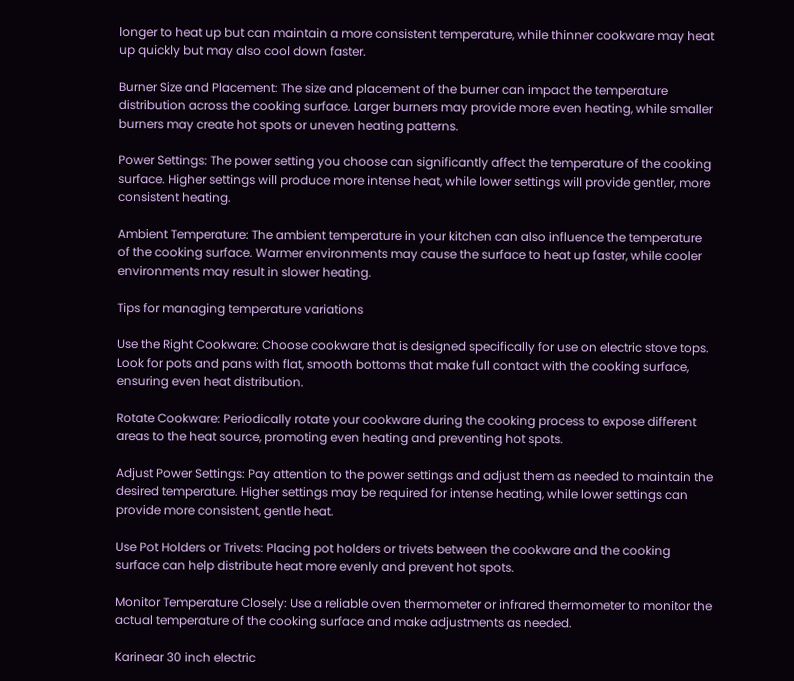longer to heat up but can maintain a more consistent temperature, while thinner cookware may heat up quickly but may also cool down faster.

Burner Size and Placement: The size and placement of the burner can impact the temperature distribution across the cooking surface. Larger burners may provide more even heating, while smaller burners may create hot spots or uneven heating patterns.

Power Settings: The power setting you choose can significantly affect the temperature of the cooking surface. Higher settings will produce more intense heat, while lower settings will provide gentler, more consistent heating.

Ambient Temperature: The ambient temperature in your kitchen can also influence the temperature of the cooking surface. Warmer environments may cause the surface to heat up faster, while cooler environments may result in slower heating.

Tips for managing temperature variations

Use the Right Cookware: Choose cookware that is designed specifically for use on electric stove tops. Look for pots and pans with flat, smooth bottoms that make full contact with the cooking surface, ensuring even heat distribution.

Rotate Cookware: Periodically rotate your cookware during the cooking process to expose different areas to the heat source, promoting even heating and preventing hot spots.

Adjust Power Settings: Pay attention to the power settings and adjust them as needed to maintain the desired temperature. Higher settings may be required for intense heating, while lower settings can provide more consistent, gentle heat.

Use Pot Holders or Trivets: Placing pot holders or trivets between the cookware and the cooking surface can help distribute heat more evenly and prevent hot spots.

Monitor Temperature Closely: Use a reliable oven thermometer or infrared thermometer to monitor the actual temperature of the cooking surface and make adjustments as needed.

Karinear 30 inch electric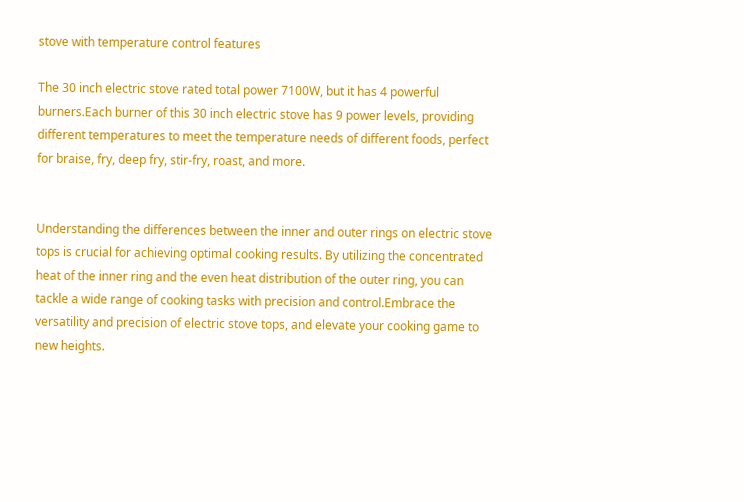stove with temperature control features

The 30 inch electric stove rated total power 7100W, but it has 4 powerful burners.Each burner of this 30 inch electric stove has 9 power levels, providing different temperatures to meet the temperature needs of different foods, perfect for braise, fry, deep fry, stir-fry, roast, and more.


Understanding the differences between the inner and outer rings on electric stove tops is crucial for achieving optimal cooking results. By utilizing the concentrated heat of the inner ring and the even heat distribution of the outer ring, you can tackle a wide range of cooking tasks with precision and control.Embrace the versatility and precision of electric stove tops, and elevate your cooking game to new heights.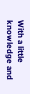With a little knowledge and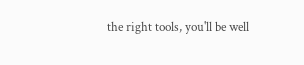the right tools, you'll be well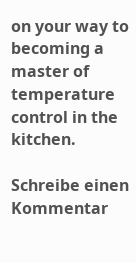on your way to becoming a master of temperature control in the kitchen.

Schreibe einen Kommentar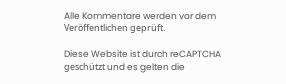Alle Kommentare werden vor dem Veröffentlichen geprüft.

Diese Website ist durch reCAPTCHA geschützt und es gelten die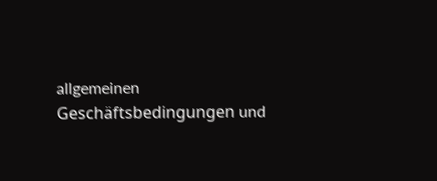allgemeinen Geschäftsbedingungen und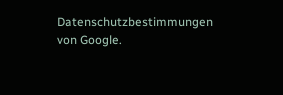Datenschutzbestimmungen von Google.